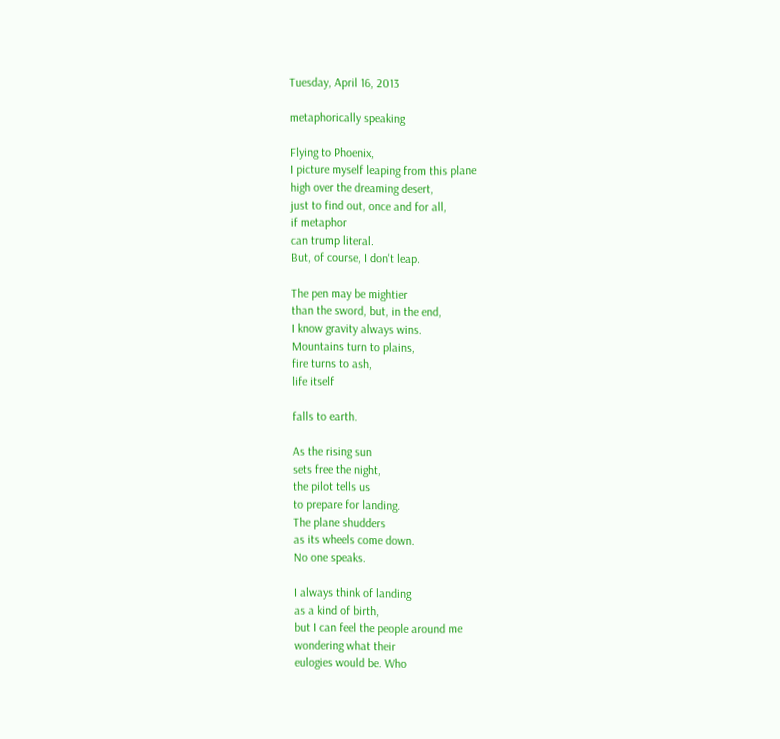Tuesday, April 16, 2013

metaphorically speaking

Flying to Phoenix,
I picture myself leaping from this plane
high over the dreaming desert,
just to find out, once and for all,
if metaphor
can trump literal.
But, of course, I don't leap.

The pen may be mightier
than the sword, but, in the end,
I know gravity always wins.
Mountains turn to plains,
fire turns to ash,
life itself

falls to earth.

As the rising sun
sets free the night,
the pilot tells us
to prepare for landing.
The plane shudders
as its wheels come down.
No one speaks.

I always think of landing
as a kind of birth,
but I can feel the people around me
wondering what their
eulogies would be. Who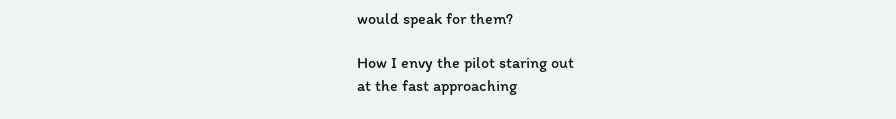would speak for them?

How I envy the pilot staring out
at the fast approaching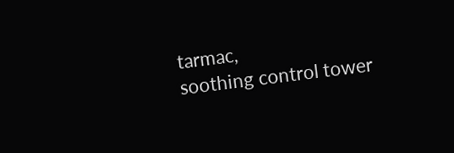tarmac,
soothing control tower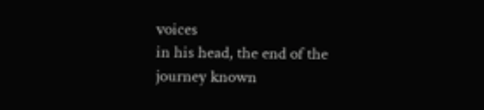voices
in his head, the end of the
journey known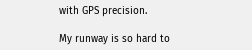with GPS precision.

My runway is so hard to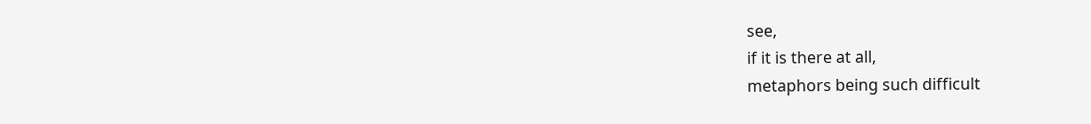see,
if it is there at all,
metaphors being such difficult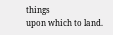things
upon which to land.